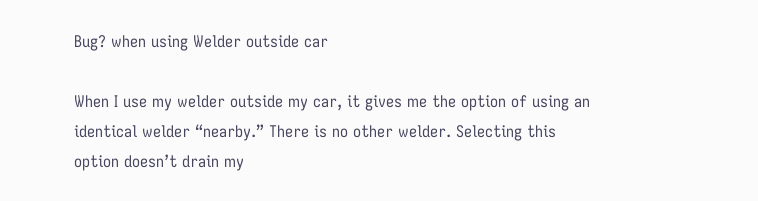Bug? when using Welder outside car

When I use my welder outside my car, it gives me the option of using an identical welder “nearby.” There is no other welder. Selecting this option doesn’t drain my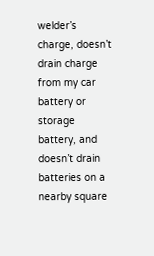welder’s charge, doesn’t drain charge from my car battery or storage battery, and doesn’t drain batteries on a nearby square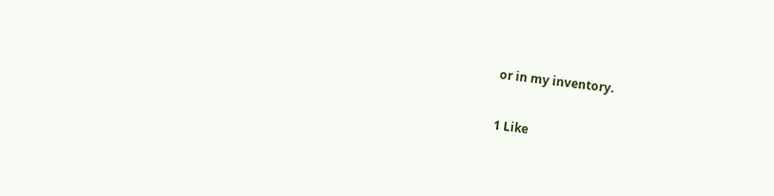or in my inventory.

1 Like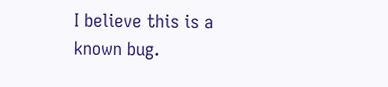I believe this is a known bug.